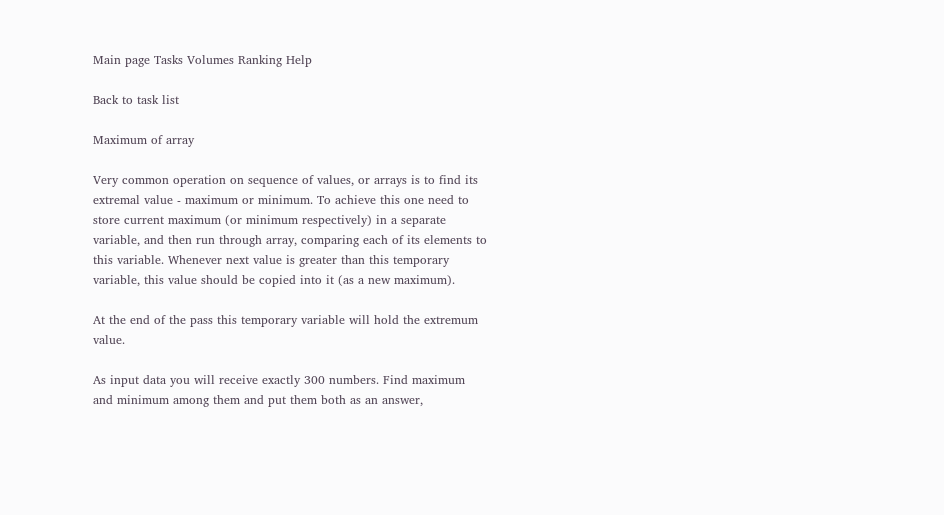Main page Tasks Volumes Ranking Help

Back to task list

Maximum of array

Very common operation on sequence of values, or arrays is to find its extremal value - maximum or minimum. To achieve this one need to store current maximum (or minimum respectively) in a separate variable, and then run through array, comparing each of its elements to this variable. Whenever next value is greater than this temporary variable, this value should be copied into it (as a new maximum).

At the end of the pass this temporary variable will hold the extremum value.

As input data you will receive exactly 300 numbers. Find maximum and minimum among them and put them both as an answer,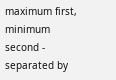maximum first, minimum second - separated by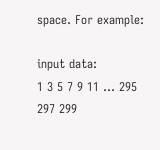space. For example:

input data:
1 3 5 7 9 11 ... 295 297 299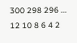300 298 296 ... 12 10 8 6 4 2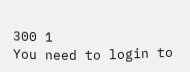300 1
You need to login to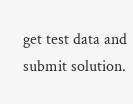get test data and submit solution.